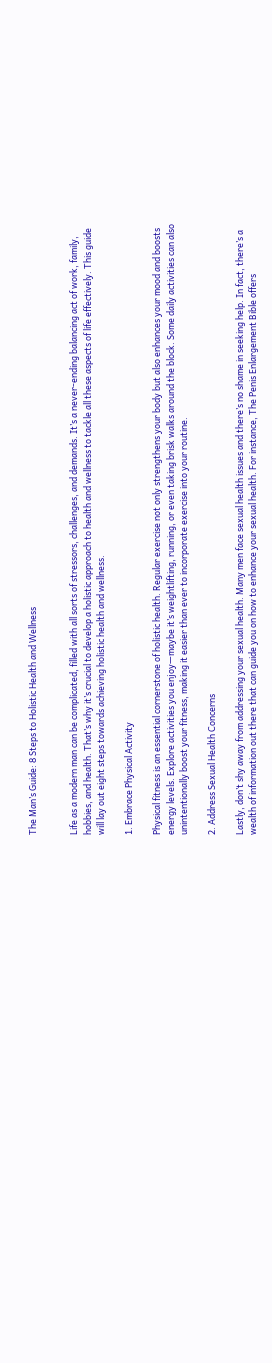The Man’s Guide: 8 Steps to Holistic Health and Wellness


Life as a modern man can be complicated, filled with all sorts of stressors, challenges, and demands. It’s a never-ending balancing act of work, family, hobbies, and health. That’s why it’s crucial to develop a holistic approach to health and wellness to tackle all these aspects of life effectively. This guide will lay out eight steps towards achieving holistic health and wellness.

1. Embrace Physical Activity

Physical fitness is an essential cornerstone of holistic health. Regular exercise not only strengthens your body but also enhances your mood and boosts energy levels. Explore activities you enjoy—maybe it’s weightlifting, running, or even taking brisk walks around the block. Some daily activities can also unintentionally boost your fitness, making it easier than ever to incorporate exercise into your routine.

2. Address Sexual Health Concerns

Lastly, don’t shy away from addressing your sexual health. Many men face sexual health issues and there’s no shame in seeking help. In fact, there’s a wealth of information out there that can guide you on how to enhance your sexual health. For instance, The Penis Enlargement Bible offers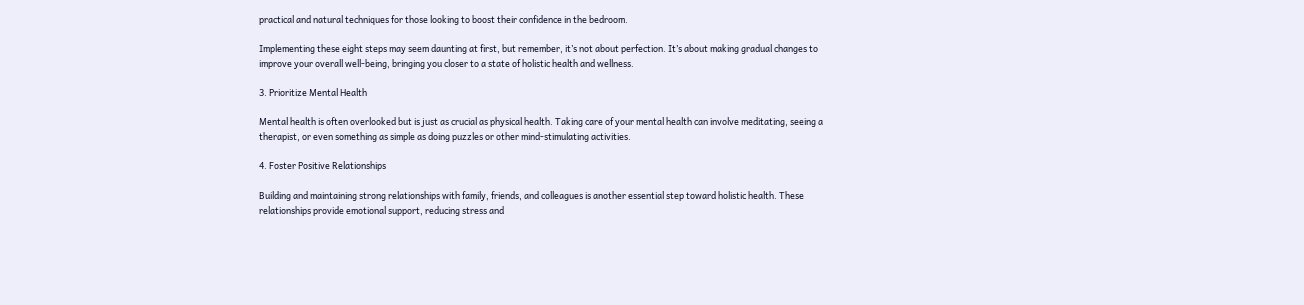practical and natural techniques for those looking to boost their confidence in the bedroom.

Implementing these eight steps may seem daunting at first, but remember, it’s not about perfection. It’s about making gradual changes to improve your overall well-being, bringing you closer to a state of holistic health and wellness.

3. Prioritize Mental Health

Mental health is often overlooked but is just as crucial as physical health. Taking care of your mental health can involve meditating, seeing a therapist, or even something as simple as doing puzzles or other mind-stimulating activities.

4. Foster Positive Relationships

Building and maintaining strong relationships with family, friends, and colleagues is another essential step toward holistic health. These relationships provide emotional support, reducing stress and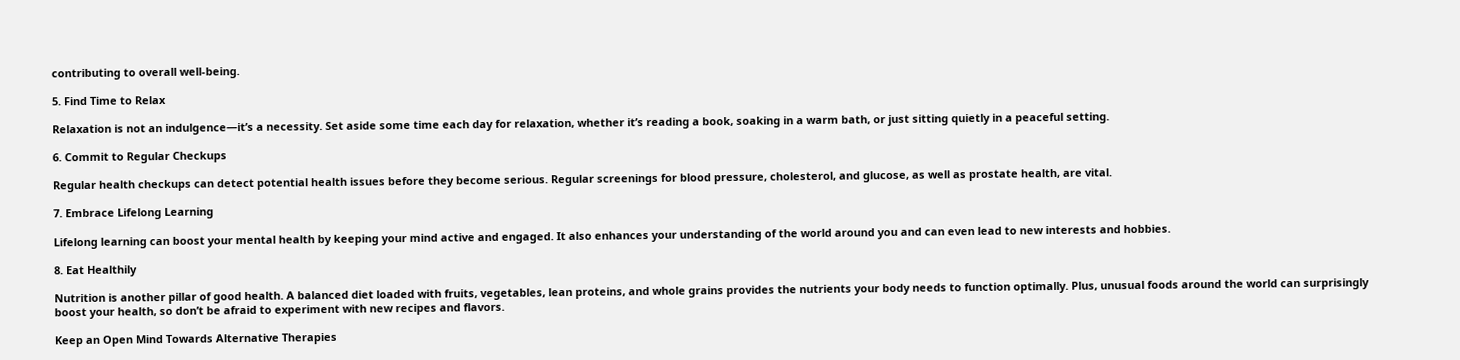contributing to overall well-being.

5. Find Time to Relax

Relaxation is not an indulgence—it’s a necessity. Set aside some time each day for relaxation, whether it’s reading a book, soaking in a warm bath, or just sitting quietly in a peaceful setting.

6. Commit to Regular Checkups

Regular health checkups can detect potential health issues before they become serious. Regular screenings for blood pressure, cholesterol, and glucose, as well as prostate health, are vital.

7. Embrace Lifelong Learning

Lifelong learning can boost your mental health by keeping your mind active and engaged. It also enhances your understanding of the world around you and can even lead to new interests and hobbies.

8. Eat Healthily

Nutrition is another pillar of good health. A balanced diet loaded with fruits, vegetables, lean proteins, and whole grains provides the nutrients your body needs to function optimally. Plus, unusual foods around the world can surprisingly boost your health, so don’t be afraid to experiment with new recipes and flavors.

Keep an Open Mind Towards Alternative Therapies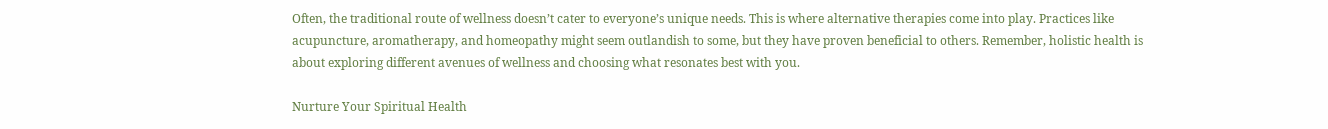Often, the traditional route of wellness doesn’t cater to everyone’s unique needs. This is where alternative therapies come into play. Practices like acupuncture, aromatherapy, and homeopathy might seem outlandish to some, but they have proven beneficial to others. Remember, holistic health is about exploring different avenues of wellness and choosing what resonates best with you.

Nurture Your Spiritual Health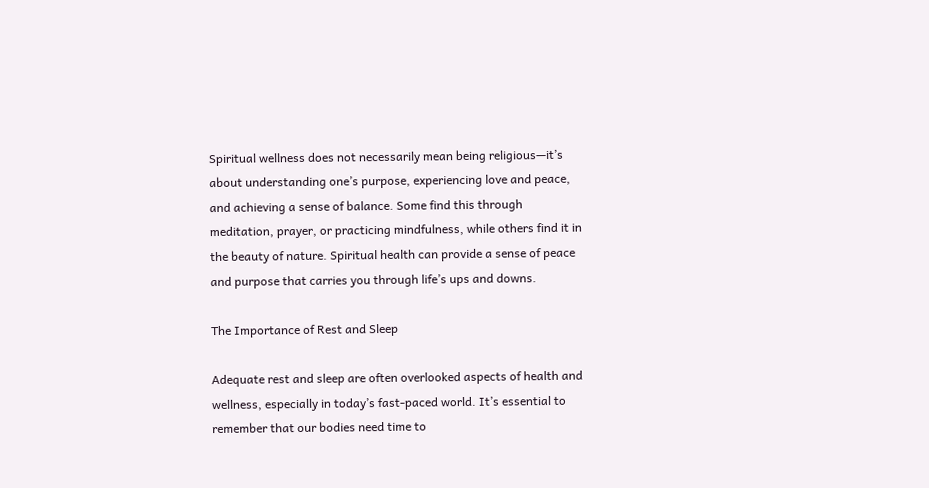Spiritual wellness does not necessarily mean being religious—it’s about understanding one’s purpose, experiencing love and peace, and achieving a sense of balance. Some find this through meditation, prayer, or practicing mindfulness, while others find it in the beauty of nature. Spiritual health can provide a sense of peace and purpose that carries you through life’s ups and downs.

The Importance of Rest and Sleep

Adequate rest and sleep are often overlooked aspects of health and wellness, especially in today’s fast-paced world. It’s essential to remember that our bodies need time to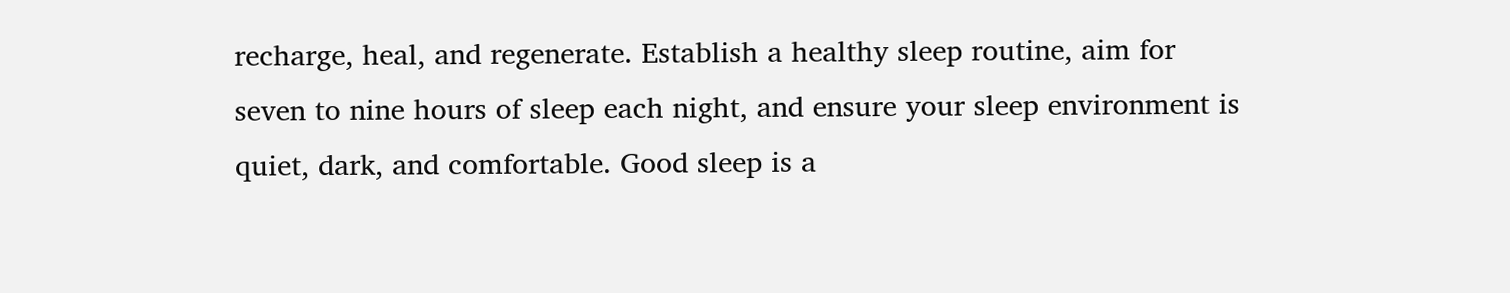recharge, heal, and regenerate. Establish a healthy sleep routine, aim for seven to nine hours of sleep each night, and ensure your sleep environment is quiet, dark, and comfortable. Good sleep is a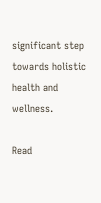significant step towards holistic health and wellness.

Read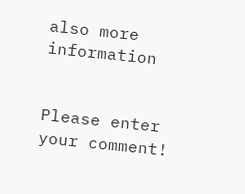also more information


Please enter your comment!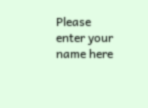Please enter your name here